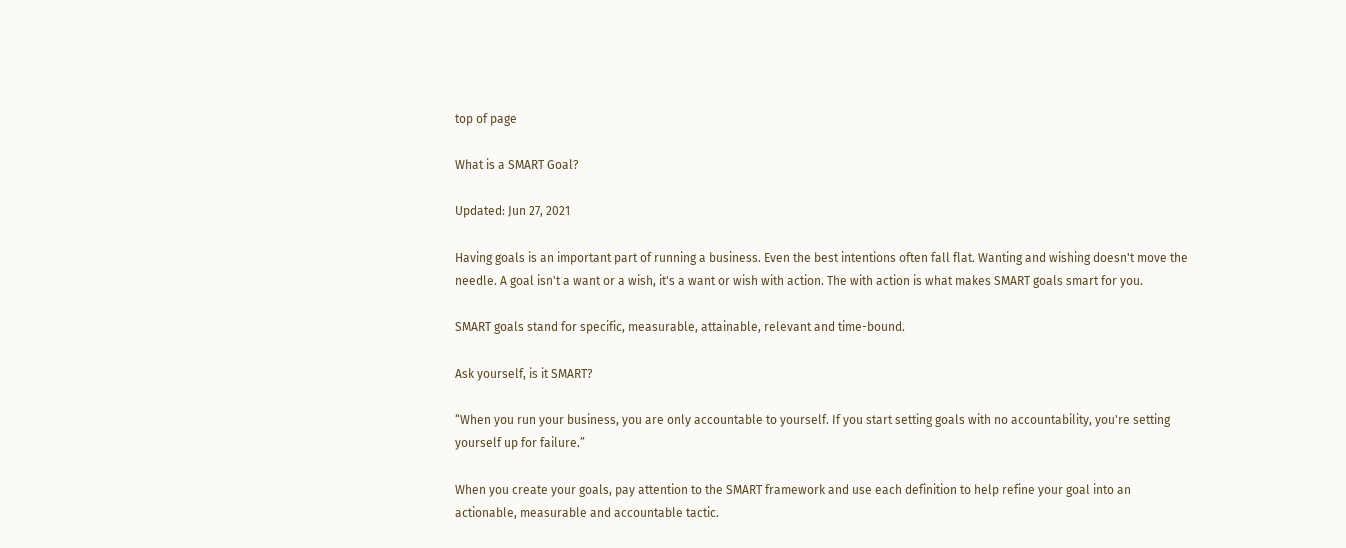top of page

What is a SMART Goal?

Updated: Jun 27, 2021

Having goals is an important part of running a business. Even the best intentions often fall flat. Wanting and wishing doesn't move the needle. A goal isn't a want or a wish, it's a want or wish with action. The with action is what makes SMART goals smart for you.

SMART goals stand for specific, measurable, attainable, relevant and time-bound.

Ask yourself, is it SMART?

“When you run your business, you are only accountable to yourself. If you start setting goals with no accountability, you're setting yourself up for failure.”

When you create your goals, pay attention to the SMART framework and use each definition to help refine your goal into an actionable, measurable and accountable tactic.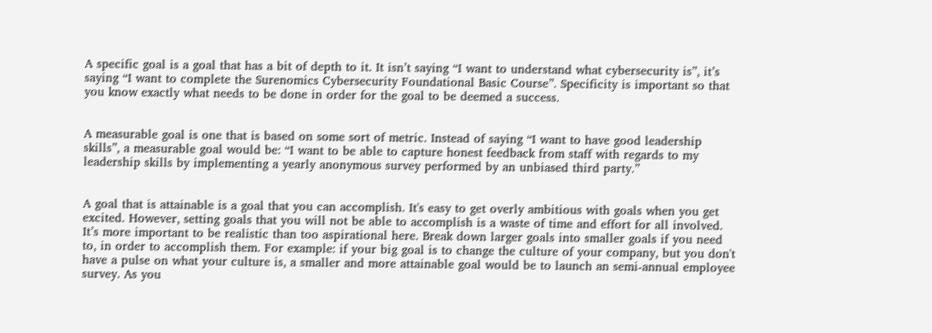A specific goal is a goal that has a bit of depth to it. It isn’t saying “I want to understand what cybersecurity is”, it’s saying “I want to complete the Surenomics Cybersecurity Foundational Basic Course”. Specificity is important so that you know exactly what needs to be done in order for the goal to be deemed a success.


A measurable goal is one that is based on some sort of metric. Instead of saying “I want to have good leadership skills”, a measurable goal would be: “I want to be able to capture honest feedback from staff with regards to my leadership skills by implementing a yearly anonymous survey performed by an unbiased third party.”


A goal that is attainable is a goal that you can accomplish. It's easy to get overly ambitious with goals when you get excited. However, setting goals that you will not be able to accomplish is a waste of time and effort for all involved. It’s more important to be realistic than too aspirational here. Break down larger goals into smaller goals if you need to, in order to accomplish them. For example: if your big goal is to change the culture of your company, but you don't have a pulse on what your culture is, a smaller and more attainable goal would be to launch an semi-annual employee survey. As you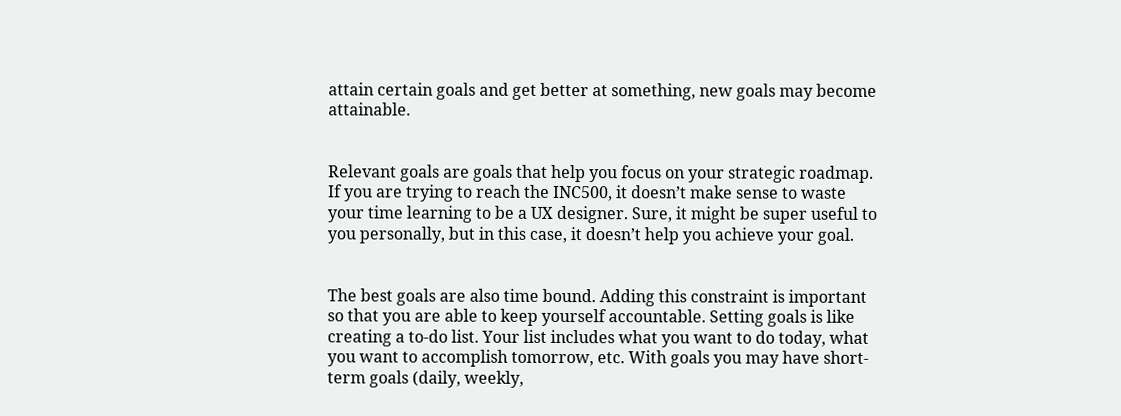attain certain goals and get better at something, new goals may become attainable.


Relevant goals are goals that help you focus on your strategic roadmap. If you are trying to reach the INC500, it doesn’t make sense to waste your time learning to be a UX designer. Sure, it might be super useful to you personally, but in this case, it doesn’t help you achieve your goal.


The best goals are also time bound. Adding this constraint is important so that you are able to keep yourself accountable. Setting goals is like creating a to-do list. Your list includes what you want to do today, what you want to accomplish tomorrow, etc. With goals you may have short-term goals (daily, weekly,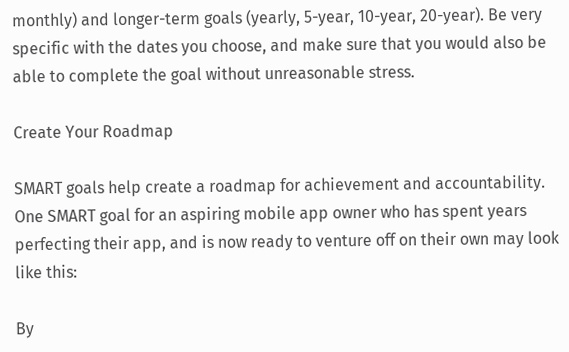monthly) and longer-term goals (yearly, 5-year, 10-year, 20-year). Be very specific with the dates you choose, and make sure that you would also be able to complete the goal without unreasonable stress.

Create Your Roadmap

SMART goals help create a roadmap for achievement and accountability. One SMART goal for an aspiring mobile app owner who has spent years perfecting their app, and is now ready to venture off on their own may look like this:

By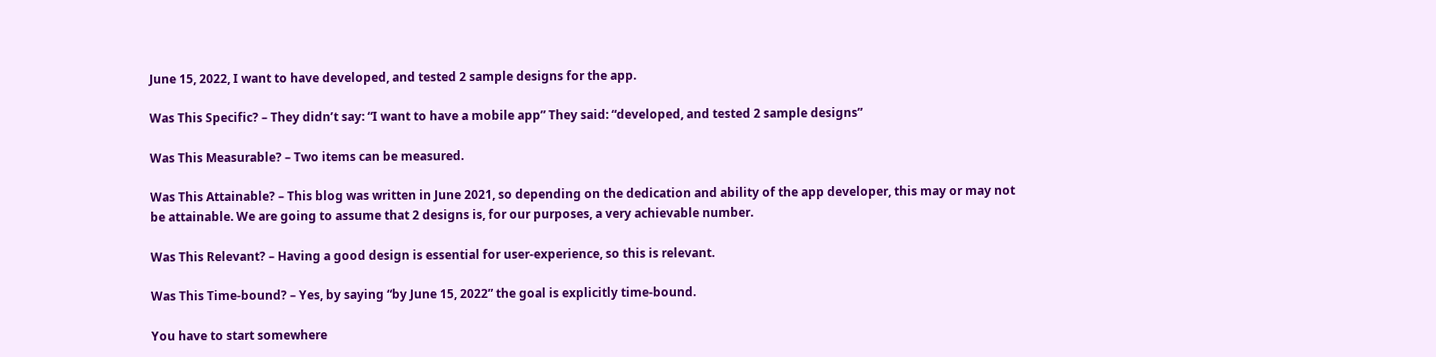June 15, 2022, I want to have developed, and tested 2 sample designs for the app.

Was This Specific? – They didn’t say: “I want to have a mobile app” They said: “developed, and tested 2 sample designs”

Was This Measurable? – Two items can be measured.

Was This Attainable? – This blog was written in June 2021, so depending on the dedication and ability of the app developer, this may or may not be attainable. We are going to assume that 2 designs is, for our purposes, a very achievable number.

Was This Relevant? – Having a good design is essential for user-experience, so this is relevant.

Was This Time-bound? – Yes, by saying “by June 15, 2022” the goal is explicitly time-bound.

You have to start somewhere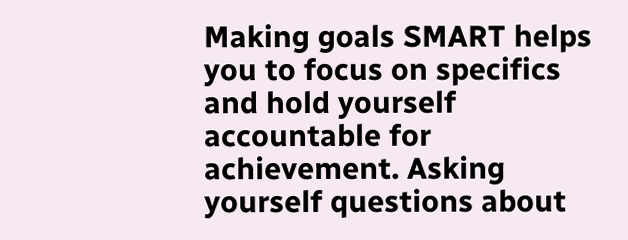Making goals SMART helps you to focus on specifics and hold yourself accountable for achievement. Asking yourself questions about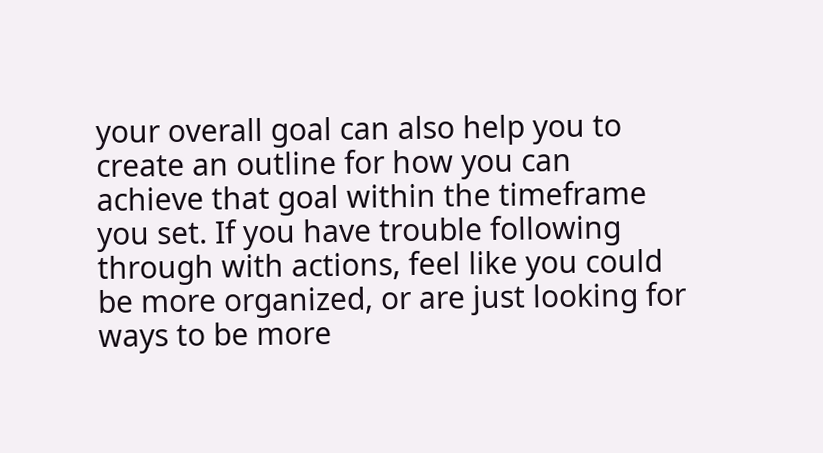your overall goal can also help you to create an outline for how you can achieve that goal within the timeframe you set. If you have trouble following through with actions, feel like you could be more organized, or are just looking for ways to be more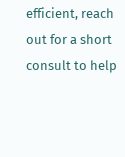efficient, reach out for a short consult to help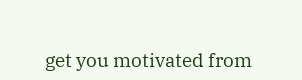get you motivated from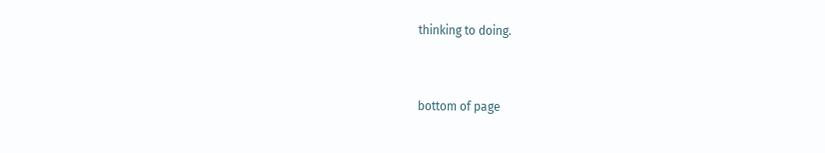thinking to doing.


bottom of page